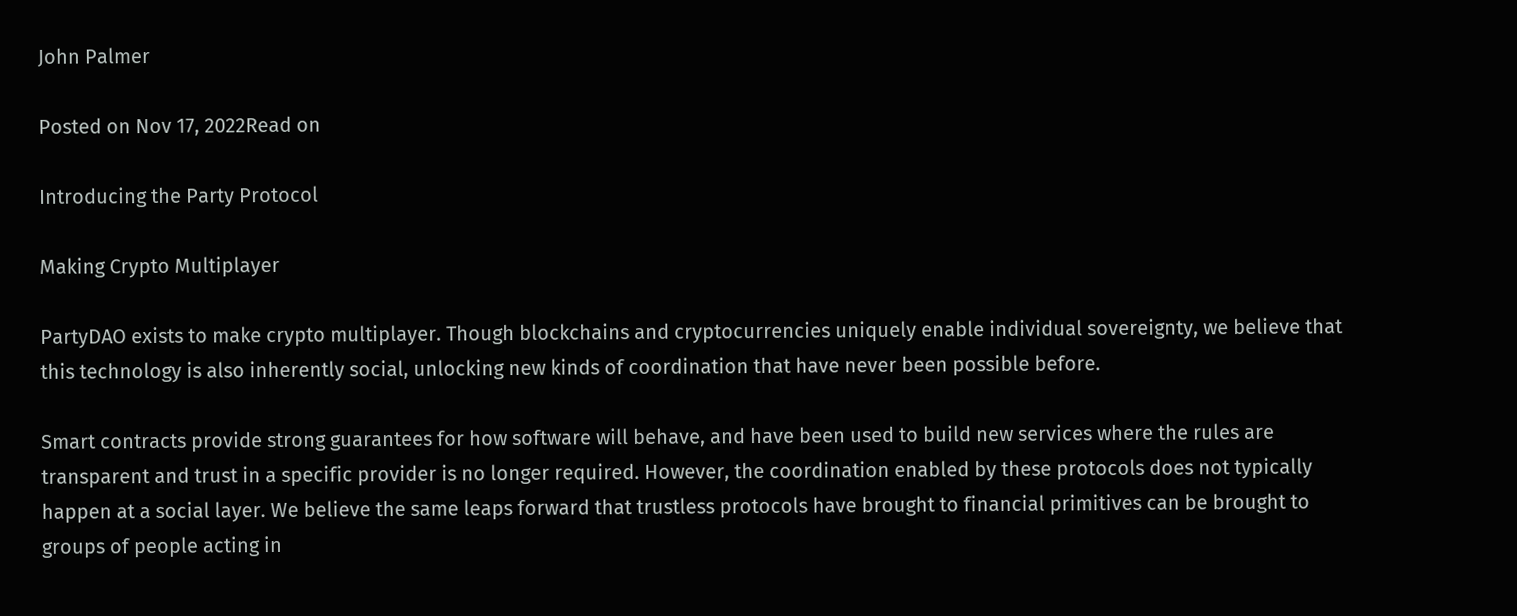John Palmer

Posted on Nov 17, 2022Read on

Introducing the Party Protocol

Making Crypto Multiplayer

PartyDAO exists to make crypto multiplayer. Though blockchains and cryptocurrencies uniquely enable individual sovereignty, we believe that this technology is also inherently social, unlocking new kinds of coordination that have never been possible before.

Smart contracts provide strong guarantees for how software will behave, and have been used to build new services where the rules are transparent and trust in a specific provider is no longer required. However, the coordination enabled by these protocols does not typically happen at a social layer. We believe the same leaps forward that trustless protocols have brought to financial primitives can be brought to groups of people acting in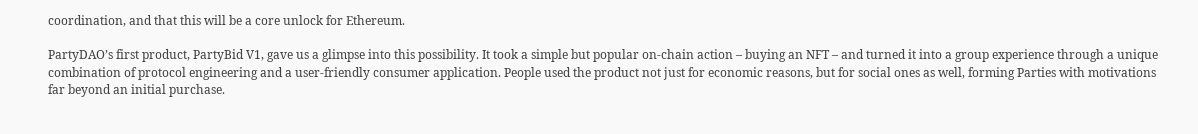coordination, and that this will be a core unlock for Ethereum.

PartyDAO’s first product, PartyBid V1, gave us a glimpse into this possibility. It took a simple but popular on-chain action – buying an NFT – and turned it into a group experience through a unique combination of protocol engineering and a user-friendly consumer application. People used the product not just for economic reasons, but for social ones as well, forming Parties with motivations far beyond an initial purchase.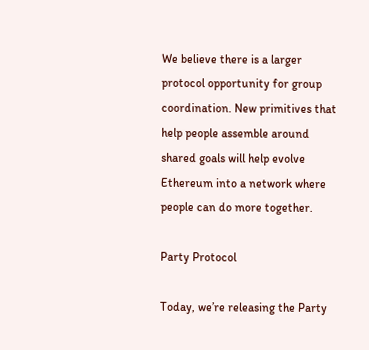We believe there is a larger protocol opportunity for group coordination. New primitives that help people assemble around shared goals will help evolve Ethereum into a network where people can do more together.

Party Protocol

Today, we’re releasing the Party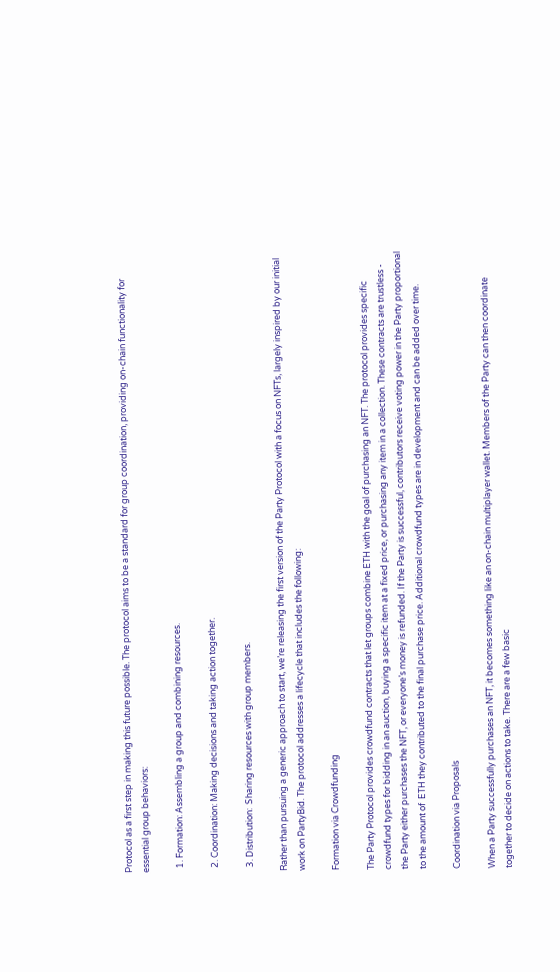Protocol as a first step in making this future possible. The protocol aims to be a standard for group coordination, providing on-chain functionality for essential group behaviors:

  1. Formation: Assembling a group and combining resources.

  2. Coordination: Making decisions and taking action together.

  3. Distribution:  Sharing resources with group members.

Rather than pursuing a generic approach to start, we’re releasing the first version of the Party Protocol with a focus on NFTs, largely inspired by our initial work on PartyBid. The protocol addresses a lifecycle that includes the following:

Formation via Crowdfunding

The Party Protocol provides crowdfund contracts that let groups combine ETH with the goal of purchasing an NFT. The protocol provides specific crowdfund types for bidding in an auction, buying a specific item at a fixed price, or purchasing any item in a collection. These contracts are trustless - the Party either purchases the NFT, or everyone’s money is refunded. If the Party is successful, contributors receive voting power in the Party proportional to the amount of  ETH they contributed to the final purchase price. Additional crowdfund types are in development and can be added over time.

Coordination via Proposals

When a Party successfully purchases an NFT, it becomes something like an on-chain multiplayer wallet. Members of the Party can then coordinate together to decide on actions to take. There are a few basic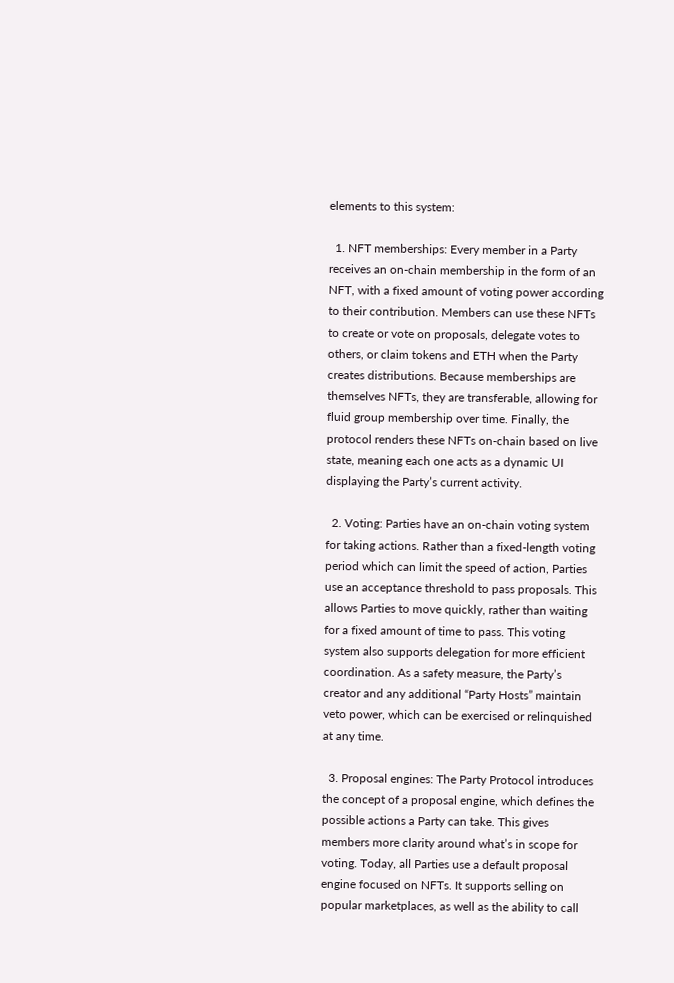elements to this system:

  1. NFT memberships: Every member in a Party receives an on-chain membership in the form of an NFT, with a fixed amount of voting power according to their contribution. Members can use these NFTs to create or vote on proposals, delegate votes to others, or claim tokens and ETH when the Party creates distributions. Because memberships are themselves NFTs, they are transferable, allowing for fluid group membership over time. Finally, the protocol renders these NFTs on-chain based on live state, meaning each one acts as a dynamic UI displaying the Party’s current activity.

  2. Voting: Parties have an on-chain voting system for taking actions. Rather than a fixed-length voting period which can limit the speed of action, Parties use an acceptance threshold to pass proposals. This allows Parties to move quickly, rather than waiting for a fixed amount of time to pass. This voting system also supports delegation for more efficient coordination. As a safety measure, the Party’s creator and any additional “Party Hosts” maintain veto power, which can be exercised or relinquished at any time.

  3. Proposal engines: The Party Protocol introduces the concept of a proposal engine, which defines the possible actions a Party can take. This gives members more clarity around what’s in scope for voting. Today, all Parties use a default proposal engine focused on NFTs. It supports selling on popular marketplaces, as well as the ability to call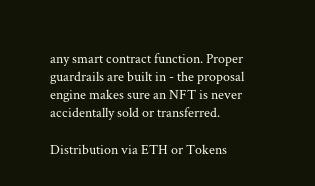any smart contract function. Proper guardrails are built in - the proposal engine makes sure an NFT is never accidentally sold or transferred.

Distribution via ETH or Tokens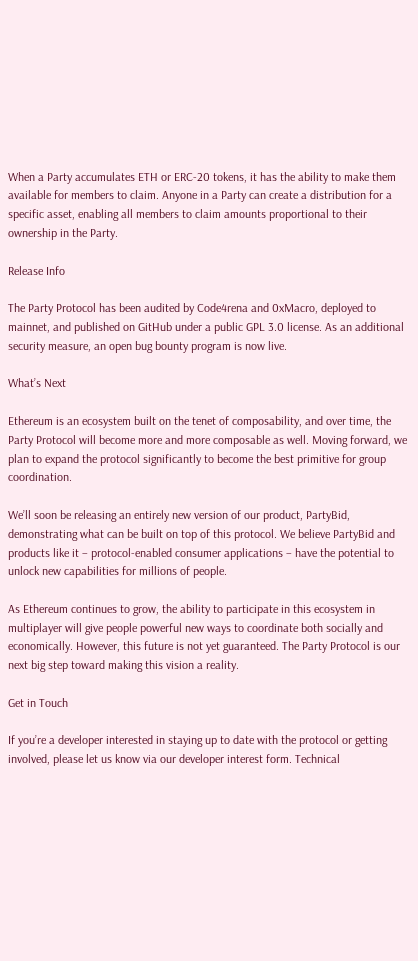When a Party accumulates ETH or ERC-20 tokens, it has the ability to make them available for members to claim. Anyone in a Party can create a distribution for a specific asset, enabling all members to claim amounts proportional to their ownership in the Party.

Release Info

The Party Protocol has been audited by Code4rena and 0xMacro, deployed to mainnet, and published on GitHub under a public GPL 3.0 license. As an additional security measure, an open bug bounty program is now live.

What’s Next

Ethereum is an ecosystem built on the tenet of composability, and over time, the Party Protocol will become more and more composable as well. Moving forward, we plan to expand the protocol significantly to become the best primitive for group coordination.

We’ll soon be releasing an entirely new version of our product, PartyBid, demonstrating what can be built on top of this protocol. We believe PartyBid and products like it – protocol-enabled consumer applications – have the potential to unlock new capabilities for millions of people.

As Ethereum continues to grow, the ability to participate in this ecosystem in multiplayer will give people powerful new ways to coordinate both socially and economically. However, this future is not yet guaranteed. The Party Protocol is our next big step toward making this vision a reality.

Get in Touch

If you’re a developer interested in staying up to date with the protocol or getting involved, please let us know via our developer interest form. Technical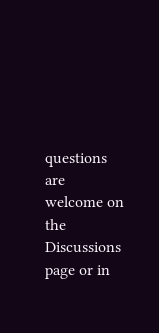questions are welcome on the Discussions page or in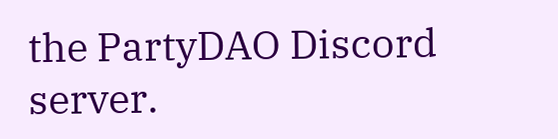the PartyDAO Discord server.